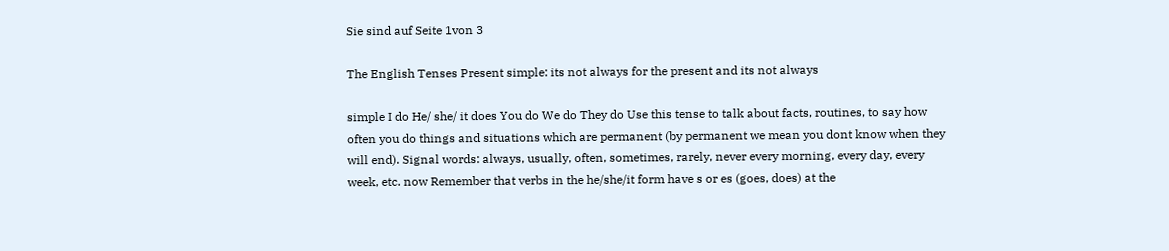Sie sind auf Seite 1von 3

The English Tenses Present simple: its not always for the present and its not always

simple I do He/ she/ it does You do We do They do Use this tense to talk about facts, routines, to say how often you do things and situations which are permanent (by permanent we mean you dont know when they will end). Signal words: always, usually, often, sometimes, rarely, never every morning, every day, every week, etc. now Remember that verbs in the he/she/it form have s or es (goes, does) at the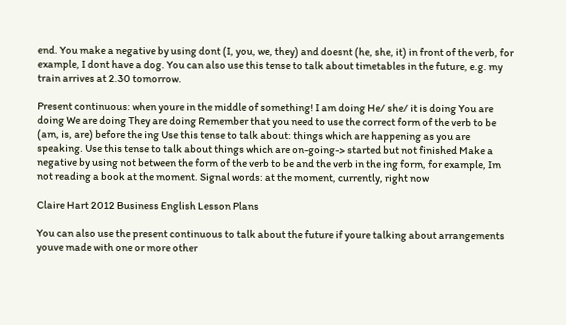end. You make a negative by using dont (I, you, we, they) and doesnt (he, she, it) in front of the verb, for example, I dont have a dog. You can also use this tense to talk about timetables in the future, e.g. my train arrives at 2.30 tomorrow.

Present continuous: when youre in the middle of something! I am doing He/ she/ it is doing You are doing We are doing They are doing Remember that you need to use the correct form of the verb to be (am, is, are) before the ing Use this tense to talk about: things which are happening as you are speaking. Use this tense to talk about things which are on-going-> started but not finished Make a negative by using not between the form of the verb to be and the verb in the ing form, for example, Im not reading a book at the moment. Signal words: at the moment, currently, right now

Claire Hart 2012 Business English Lesson Plans

You can also use the present continuous to talk about the future if youre talking about arrangements youve made with one or more other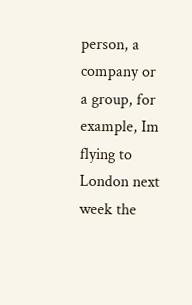person, a company or a group, for example, Im flying to London next week the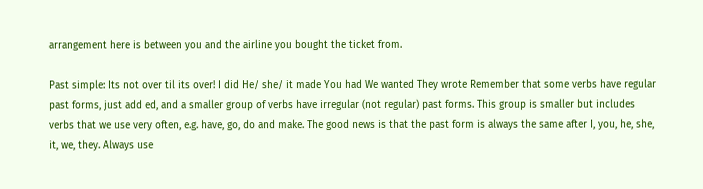arrangement here is between you and the airline you bought the ticket from.

Past simple: Its not over til its over! I did He/ she/ it made You had We wanted They wrote Remember that some verbs have regular past forms, just add ed, and a smaller group of verbs have irregular (not regular) past forms. This group is smaller but includes verbs that we use very often, e.g. have, go, do and make. The good news is that the past form is always the same after I, you, he, she, it, we, they. Always use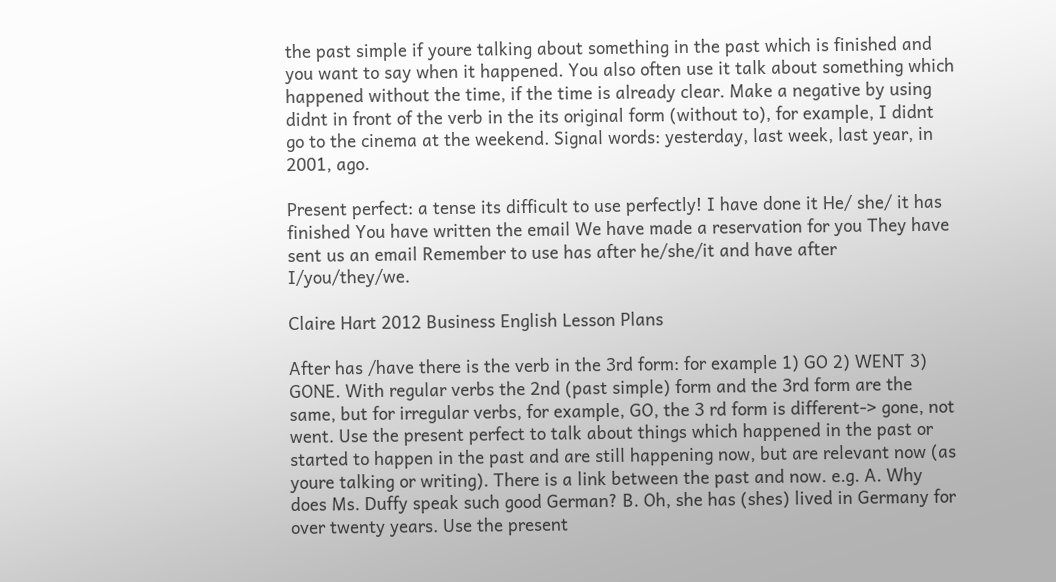the past simple if youre talking about something in the past which is finished and you want to say when it happened. You also often use it talk about something which happened without the time, if the time is already clear. Make a negative by using didnt in front of the verb in the its original form (without to), for example, I didnt go to the cinema at the weekend. Signal words: yesterday, last week, last year, in 2001, ago.

Present perfect: a tense its difficult to use perfectly! I have done it He/ she/ it has finished You have written the email We have made a reservation for you They have sent us an email Remember to use has after he/she/it and have after I/you/they/we.

Claire Hart 2012 Business English Lesson Plans

After has /have there is the verb in the 3rd form: for example 1) GO 2) WENT 3) GONE. With regular verbs the 2nd (past simple) form and the 3rd form are the same, but for irregular verbs, for example, GO, the 3 rd form is different-> gone, not went. Use the present perfect to talk about things which happened in the past or started to happen in the past and are still happening now, but are relevant now (as youre talking or writing). There is a link between the past and now. e.g. A. Why does Ms. Duffy speak such good German? B. Oh, she has (shes) lived in Germany for over twenty years. Use the present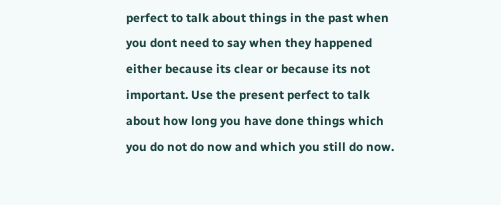perfect to talk about things in the past when you dont need to say when they happened either because its clear or because its not important. Use the present perfect to talk about how long you have done things which you do not do now and which you still do now.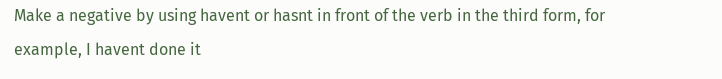Make a negative by using havent or hasnt in front of the verb in the third form, for example, I havent done it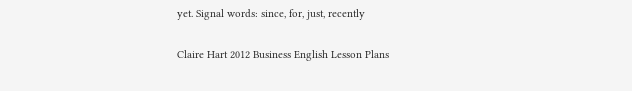yet. Signal words: since, for, just, recently

Claire Hart 2012 Business English Lesson Plans